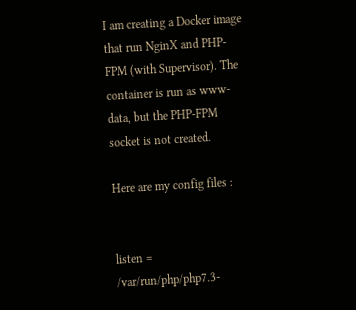I am creating a Docker image that run NginX and PHP-FPM (with Supervisor). The container is run as www-data, but the PHP-FPM socket is not created.

Here are my config files :


listen = /var/run/php/php7.3-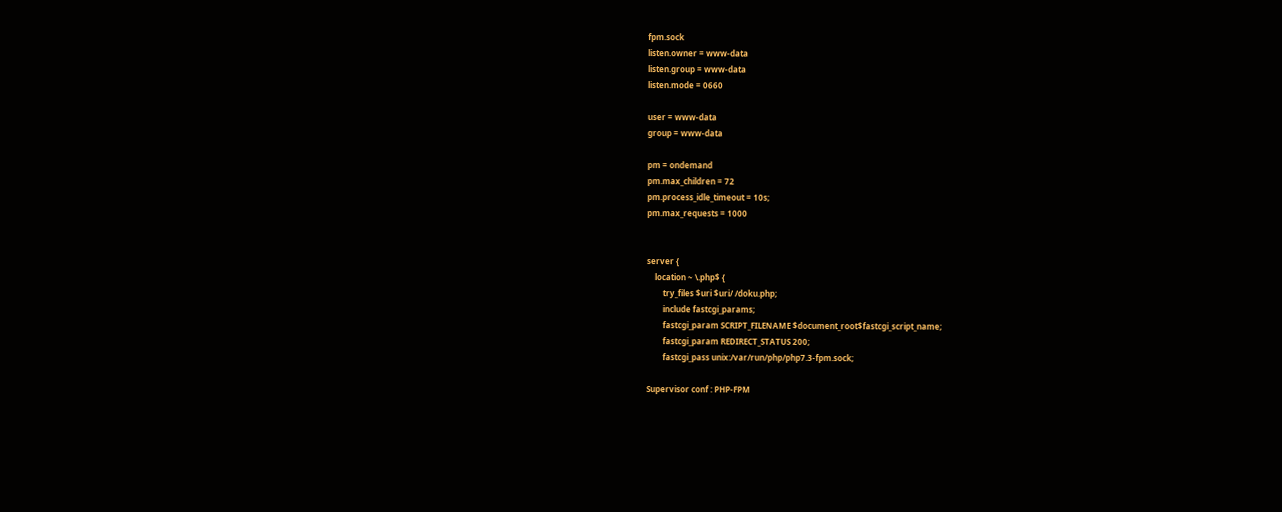fpm.sock
listen.owner = www-data
listen.group = www-data
listen.mode = 0660

user = www-data
group = www-data

pm = ondemand
pm.max_children = 72
pm.process_idle_timeout = 10s;
pm.max_requests = 1000


server {
    location ~ \.php$ {
        try_files $uri $uri/ /doku.php;
        include fastcgi_params;
        fastcgi_param SCRIPT_FILENAME $document_root$fastcgi_script_name;
        fastcgi_param REDIRECT_STATUS 200;
        fastcgi_pass unix:/var/run/php/php7.3-fpm.sock;

Supervisor conf : PHP-FPM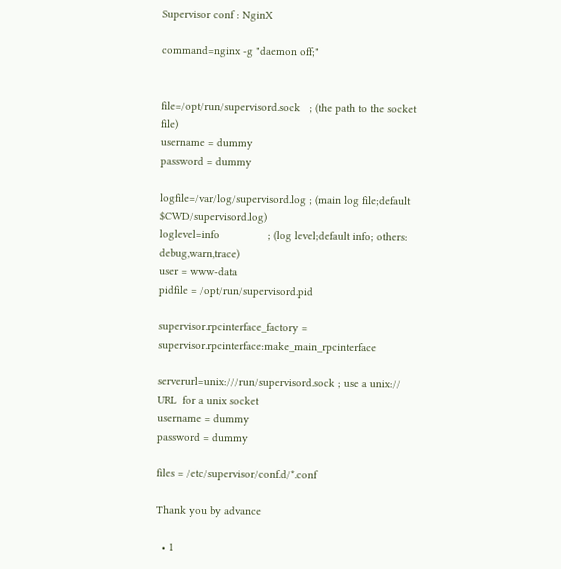Supervisor conf : NginX

command=nginx -g "daemon off;"


file=/opt/run/supervisord.sock   ; (the path to the socket file)
username = dummy
password = dummy

logfile=/var/log/supervisord.log ; (main log file;default $CWD/supervisord.log)
loglevel=info                ; (log level;default info; others: debug,warn,trace)
user = www-data
pidfile = /opt/run/supervisord.pid

supervisor.rpcinterface_factory = supervisor.rpcinterface:make_main_rpcinterface

serverurl=unix:///run/supervisord.sock ; use a unix:// URL  for a unix socket
username = dummy
password = dummy

files = /etc/supervisor/conf.d/*.conf

Thank you by advance

  • 1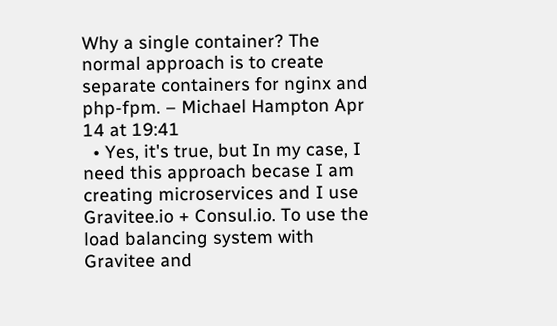Why a single container? The normal approach is to create separate containers for nginx and php-fpm. – Michael Hampton Apr 14 at 19:41
  • Yes, it's true, but In my case, I need this approach becase I am creating microservices and I use Gravitee.io + Consul.io. To use the load balancing system with Gravitee and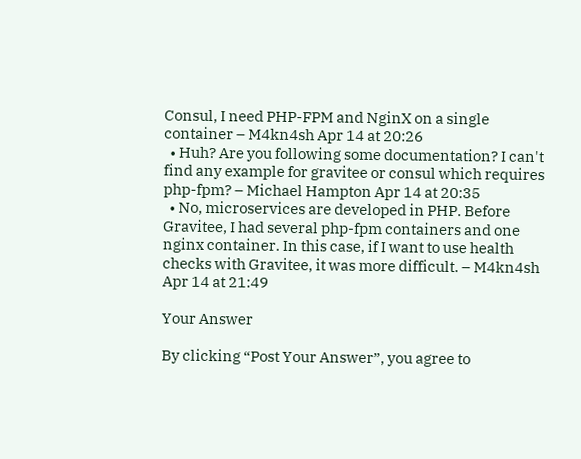Consul, I need PHP-FPM and NginX on a single container – M4kn4sh Apr 14 at 20:26
  • Huh? Are you following some documentation? I can't find any example for gravitee or consul which requires php-fpm? – Michael Hampton Apr 14 at 20:35
  • No, microservices are developed in PHP. Before Gravitee, I had several php-fpm containers and one nginx container. In this case, if I want to use health checks with Gravitee, it was more difficult. – M4kn4sh Apr 14 at 21:49

Your Answer

By clicking “Post Your Answer”, you agree to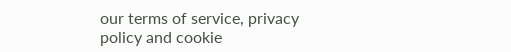our terms of service, privacy policy and cookie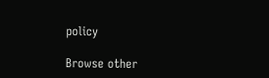policy

Browse other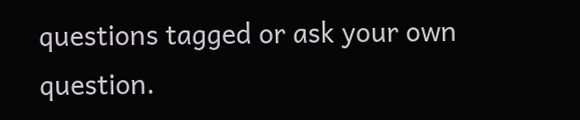questions tagged or ask your own question.